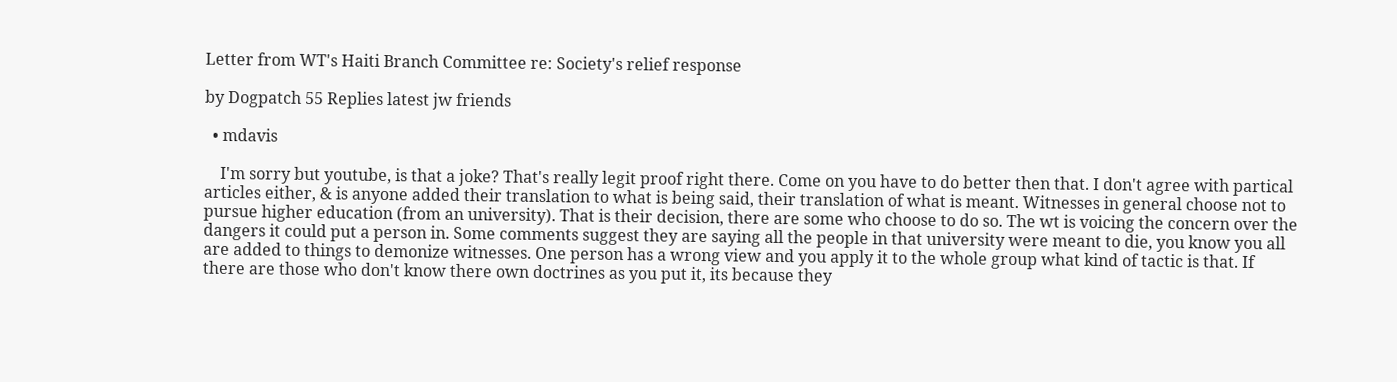Letter from WT's Haiti Branch Committee re: Society's relief response

by Dogpatch 55 Replies latest jw friends

  • mdavis

    I'm sorry but youtube, is that a joke? That's really legit proof right there. Come on you have to do better then that. I don't agree with partical articles either, & is anyone added their translation to what is being said, their translation of what is meant. Witnesses in general choose not to pursue higher education (from an university). That is their decision, there are some who choose to do so. The wt is voicing the concern over the dangers it could put a person in. Some comments suggest they are saying all the people in that university were meant to die, you know you all are added to things to demonize witnesses. One person has a wrong view and you apply it to the whole group what kind of tactic is that. If there are those who don't know there own doctrines as you put it, its because they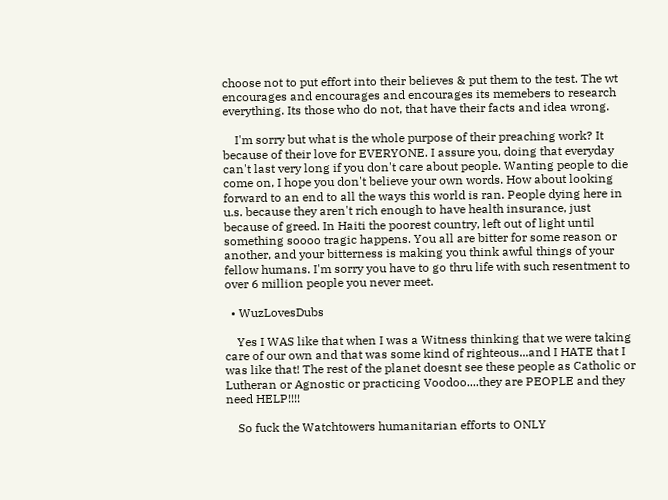choose not to put effort into their believes & put them to the test. The wt encourages and encourages and encourages its memebers to research everything. Its those who do not, that have their facts and idea wrong.

    I'm sorry but what is the whole purpose of their preaching work? It because of their love for EVERYONE. I assure you, doing that everyday can't last very long if you don't care about people. Wanting people to die come on, I hope you don't believe your own words. How about looking forward to an end to all the ways this world is ran. People dying here in u.s. because they aren't rich enough to have health insurance, just because of greed. In Haiti the poorest country, left out of light until something soooo tragic happens. You all are bitter for some reason or another, and your bitterness is making you think awful things of your fellow humans. I'm sorry you have to go thru life with such resentment to over 6 million people you never meet.

  • WuzLovesDubs

    Yes I WAS like that when I was a Witness thinking that we were taking care of our own and that was some kind of righteous...and I HATE that I was like that! The rest of the planet doesnt see these people as Catholic or Lutheran or Agnostic or practicing Voodoo....they are PEOPLE and they need HELP!!!!

    So fuck the Watchtowers humanitarian efforts to ONLY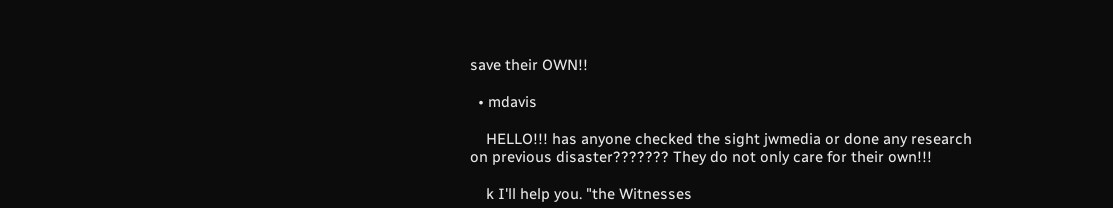save their OWN!!

  • mdavis

    HELLO!!! has anyone checked the sight jwmedia or done any research on previous disaster??????? They do not only care for their own!!!

    k I'll help you. "the Witnesses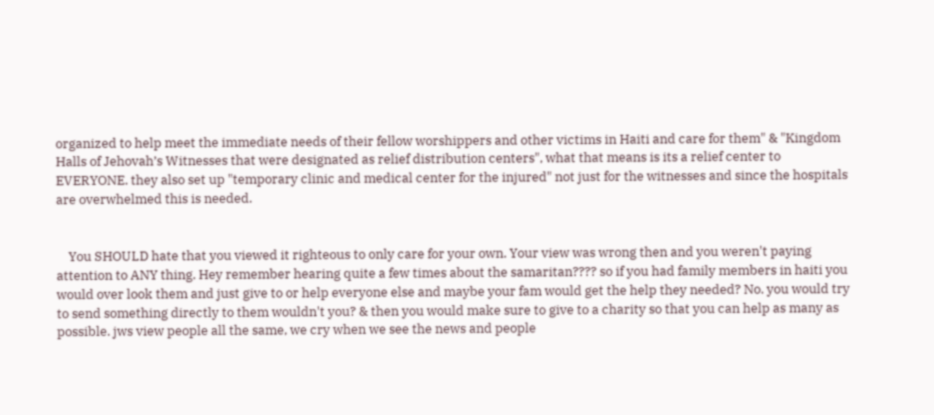organized to help meet the immediate needs of their fellow worshippers and other victims in Haiti and care for them" & "Kingdom Halls of Jehovah’s Witnesses that were designated as relief distribution centers", what that means is its a relief center to EVERYONE. they also set up "temporary clinic and medical center for the injured" not just for the witnesses and since the hospitals are overwhelmed this is needed.


    You SHOULD hate that you viewed it righteous to only care for your own. Your view was wrong then and you weren't paying attention to ANY thing. Hey remember hearing quite a few times about the samaritan???? so if you had family members in haiti you would over look them and just give to or help everyone else and maybe your fam would get the help they needed? No. you would try to send something directly to them wouldn't you? & then you would make sure to give to a charity so that you can help as many as possible. jws view people all the same, we cry when we see the news and people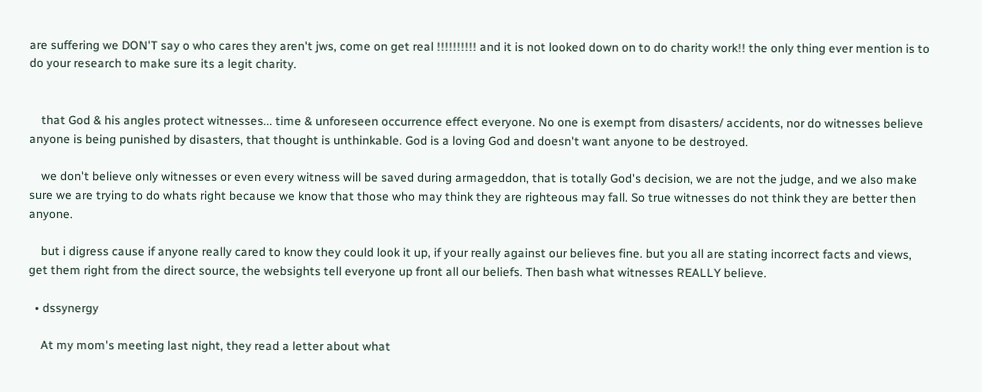are suffering we DON'T say o who cares they aren't jws, come on get real !!!!!!!!!! and it is not looked down on to do charity work!! the only thing ever mention is to do your research to make sure its a legit charity.


    that God & his angles protect witnesses... time & unforeseen occurrence effect everyone. No one is exempt from disasters/ accidents, nor do witnesses believe anyone is being punished by disasters, that thought is unthinkable. God is a loving God and doesn't want anyone to be destroyed.

    we don't believe only witnesses or even every witness will be saved during armageddon, that is totally God's decision, we are not the judge, and we also make sure we are trying to do whats right because we know that those who may think they are righteous may fall. So true witnesses do not think they are better then anyone.

    but i digress cause if anyone really cared to know they could look it up, if your really against our believes fine. but you all are stating incorrect facts and views, get them right from the direct source, the websights tell everyone up front all our beliefs. Then bash what witnesses REALLY believe.

  • dssynergy

    At my mom's meeting last night, they read a letter about what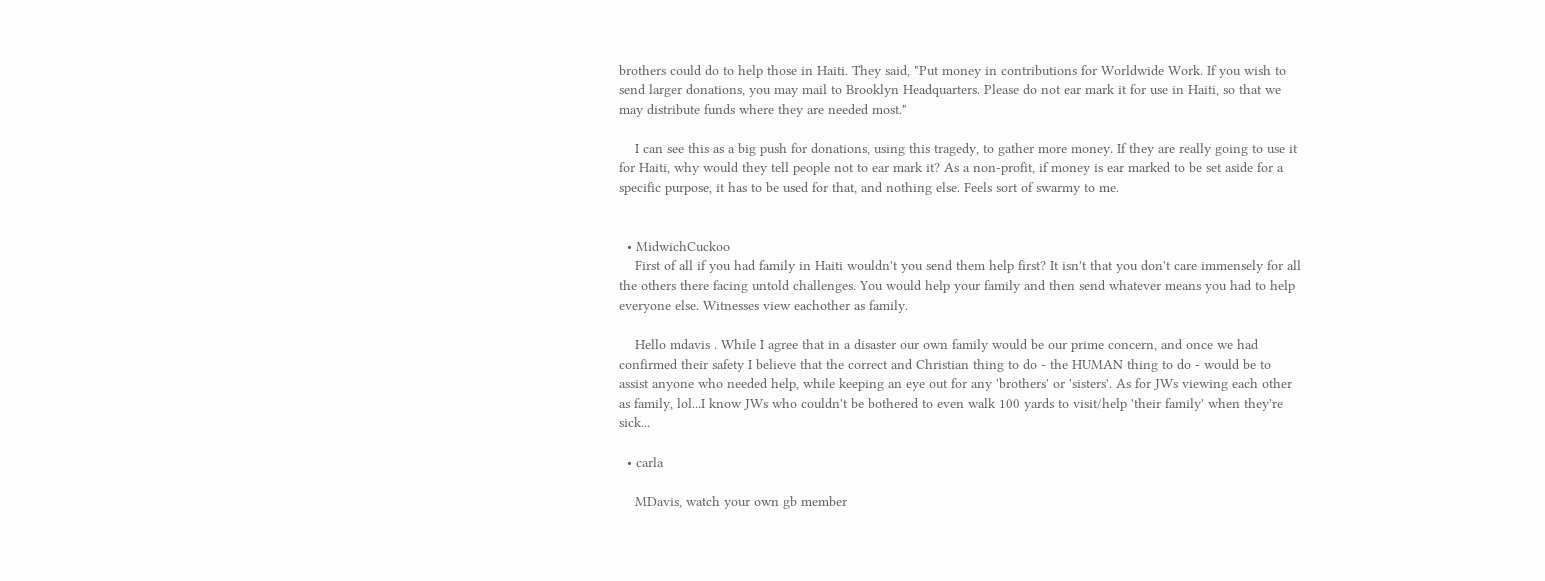brothers could do to help those in Haiti. They said, "Put money in contributions for Worldwide Work. If you wish to send larger donations, you may mail to Brooklyn Headquarters. Please do not ear mark it for use in Haiti, so that we may distribute funds where they are needed most."

    I can see this as a big push for donations, using this tragedy, to gather more money. If they are really going to use it for Haiti, why would they tell people not to ear mark it? As a non-profit, if money is ear marked to be set aside for a specific purpose, it has to be used for that, and nothing else. Feels sort of swarmy to me.


  • MidwichCuckoo
    First of all if you had family in Haiti wouldn't you send them help first? It isn't that you don't care immensely for all the others there facing untold challenges. You would help your family and then send whatever means you had to help everyone else. Witnesses view eachother as family.

    Hello mdavis . While I agree that in a disaster our own family would be our prime concern, and once we had confirmed their safety I believe that the correct and Christian thing to do - the HUMAN thing to do - would be to assist anyone who needed help, while keeping an eye out for any 'brothers' or 'sisters'. As for JWs viewing each other as family, lol...I know JWs who couldn't be bothered to even walk 100 yards to visit/help 'their family' when they're sick...

  • carla

    MDavis, watch your own gb member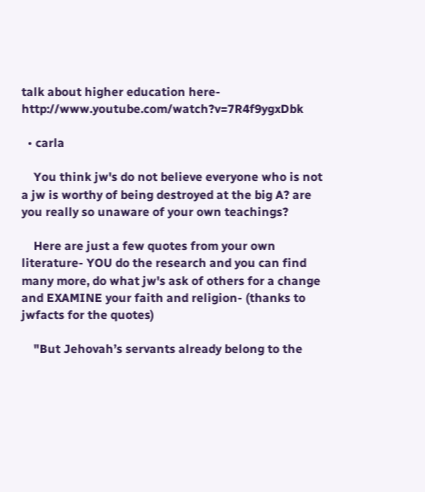talk about higher education here- http://www.youtube.com/watch?v=7R4f9ygxDbk

  • carla

    You think jw's do not believe everyone who is not a jw is worthy of being destroyed at the big A? are you really so unaware of your own teachings?

    Here are just a few quotes from your own literature- YOU do the research and you can find many more, do what jw's ask of others for a change and EXAMINE your faith and religion- (thanks to jwfacts for the quotes)

    "But Jehovah’s servants already belong to the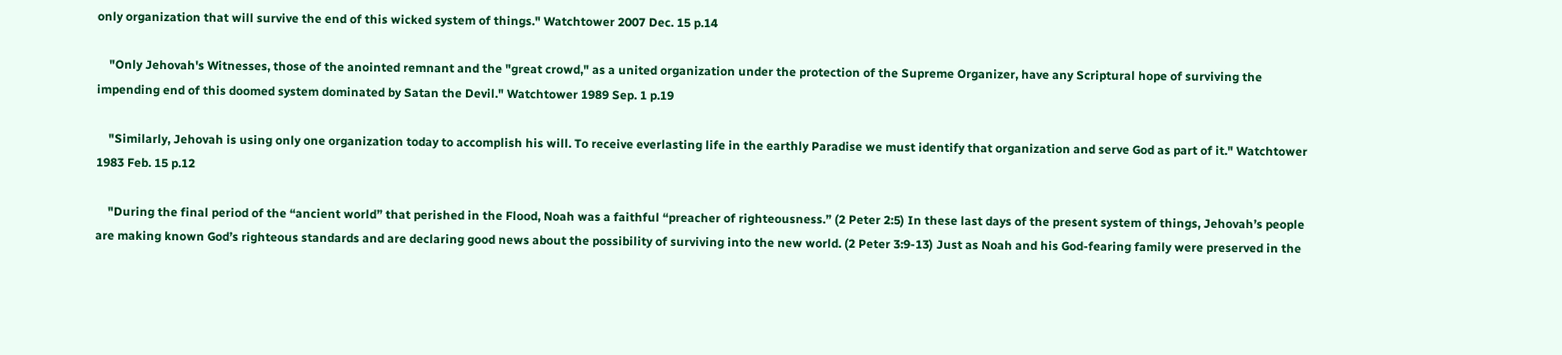only organization that will survive the end of this wicked system of things." Watchtower 2007 Dec. 15 p.14

    "Only Jehovah's Witnesses, those of the anointed remnant and the "great crowd," as a united organization under the protection of the Supreme Organizer, have any Scriptural hope of surviving the impending end of this doomed system dominated by Satan the Devil." Watchtower 1989 Sep. 1 p.19

    "Similarly, Jehovah is using only one organization today to accomplish his will. To receive everlasting life in the earthly Paradise we must identify that organization and serve God as part of it." Watchtower 1983 Feb. 15 p.12

    "During the final period of the “ancient world” that perished in the Flood, Noah was a faithful “preacher of righteousness.” (2 Peter 2:5) In these last days of the present system of things, Jehovah’s people are making known God’s righteous standards and are declaring good news about the possibility of surviving into the new world. (2 Peter 3:9-13) Just as Noah and his God-fearing family were preserved in the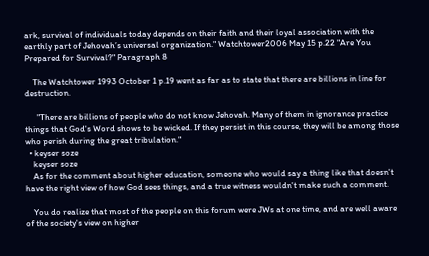ark, survival of individuals today depends on their faith and their loyal association with the earthly part of Jehovah’s universal organization." Watchtower2006 May 15 p.22 "Are You Prepared for Survival?" Paragraph 8

    The Watchtower 1993 October 1 p.19 went as far as to state that there are billions in line for destruction.

      "There are billions of people who do not know Jehovah. Many of them in ignorance practice things that God's Word shows to be wicked. If they persist in this course, they will be among those who perish during the great tribulation."
  • keyser soze
    keyser soze
    As for the comment about higher education, someone who would say a thing like that doesn't have the right view of how God sees things, and a true witness wouldn't make such a comment.

    You do realize that most of the people on this forum were JWs at one time, and are well aware of the society's view on higher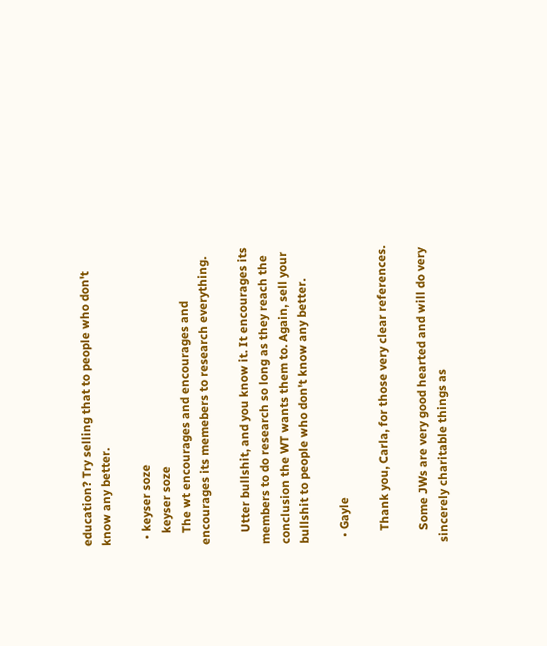education? Try selling that to people who don't know any better.

  • keyser soze
    keyser soze
    The wt encourages and encourages and encourages its memebers to research everything.

    Utter bullshit, and you know it. It encourages its members to do research so long as they reach the conclusion the WT wants them to. Again, sell your bullshit to people who don't know any better.

  • Gayle

    Thank you, Carla, for those very clear references.

    Some JWs are very good hearted and will do very sincerely charitable things as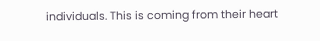individuals. This is coming from their heart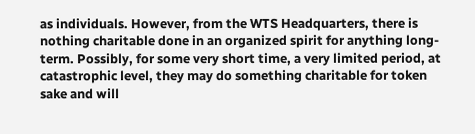as individuals. However, from the WTS Headquarters, there is nothing charitable done in an organized spirit for anything long-term. Possibly, for some very short time, a very limited period, at catastrophic level, they may do something charitable for token sake and will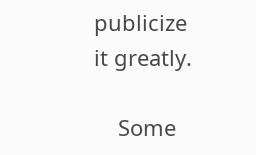publicize it greatly.

    Some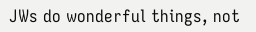JWs do wonderful things, not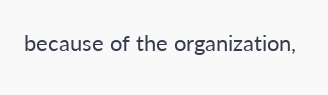because of the organization,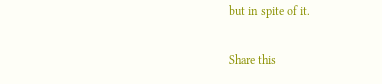but in spite of it.

Share this